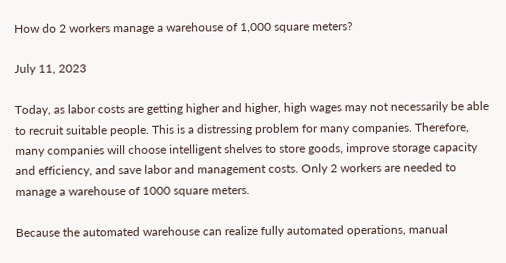How do 2 workers manage a warehouse of 1,000 square meters?

July 11, 2023

Today, as labor costs are getting higher and higher, high wages may not necessarily be able to recruit suitable people. This is a distressing problem for many companies. Therefore, many companies will choose intelligent shelves to store goods, improve storage capacity and efficiency, and save labor and management costs. Only 2 workers are needed to manage a warehouse of 1000 square meters.

Because the automated warehouse can realize fully automated operations, manual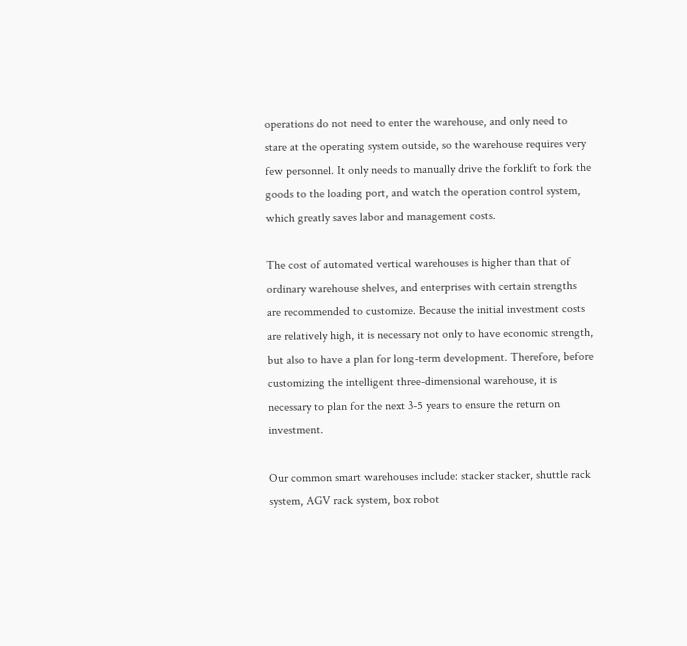operations do not need to enter the warehouse, and only need to stare at the operating system outside, so the warehouse requires very few personnel. It only needs to manually drive the forklift to fork the goods to the loading port, and watch the operation control system, which greatly saves labor and management costs.

The cost of automated vertical warehouses is higher than that of ordinary warehouse shelves, and enterprises with certain strengths are recommended to customize. Because the initial investment costs are relatively high, it is necessary not only to have economic strength, but also to have a plan for long-term development. Therefore, before customizing the intelligent three-dimensional warehouse, it is necessary to plan for the next 3-5 years to ensure the return on investment.

Our common smart warehouses include: stacker stacker, shuttle rack system, AGV rack system, box robot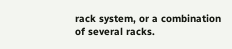rack system, or a combination of several racks.